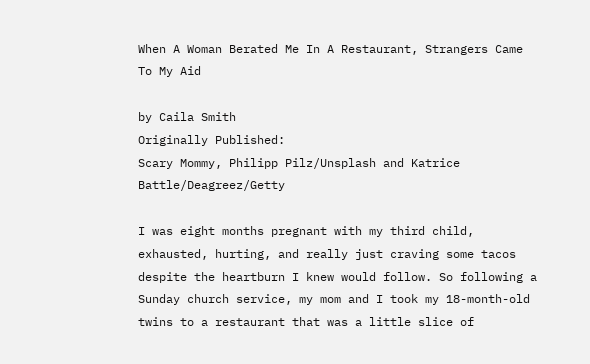When A Woman Berated Me In A Restaurant, Strangers Came To My Aid

by Caila Smith
Originally Published:
Scary Mommy, Philipp Pilz/Unsplash and Katrice Battle/Deagreez/Getty

I was eight months pregnant with my third child, exhausted, hurting, and really just craving some tacos despite the heartburn I knew would follow. So following a Sunday church service, my mom and I took my 18-month-old twins to a restaurant that was a little slice of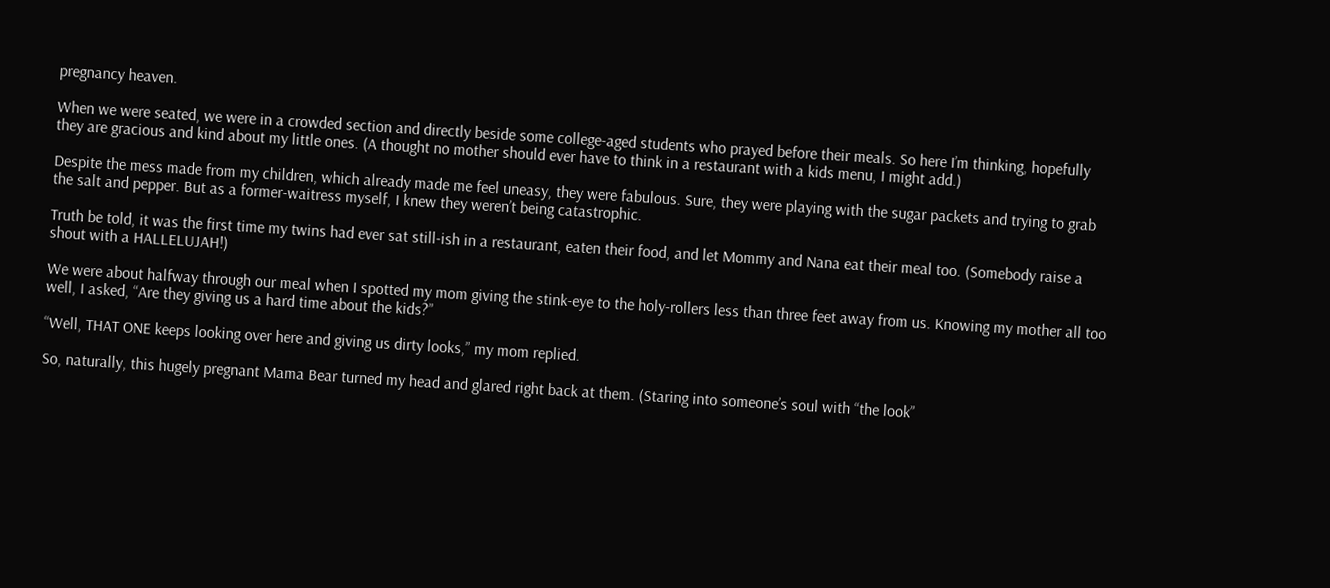pregnancy heaven.

When we were seated, we were in a crowded section and directly beside some college-aged students who prayed before their meals. So here I’m thinking, hopefully they are gracious and kind about my little ones. (A thought no mother should ever have to think in a restaurant with a kids menu, I might add.)

Despite the mess made from my children, which already made me feel uneasy, they were fabulous. Sure, they were playing with the sugar packets and trying to grab the salt and pepper. But as a former-waitress myself, I knew they weren’t being catastrophic.

Truth be told, it was the first time my twins had ever sat still-ish in a restaurant, eaten their food, and let Mommy and Nana eat their meal too. (Somebody raise a shout with a HALLELUJAH!)

We were about halfway through our meal when I spotted my mom giving the stink-eye to the holy-rollers less than three feet away from us. Knowing my mother all too well, I asked, “Are they giving us a hard time about the kids?”

“Well, THAT ONE keeps looking over here and giving us dirty looks,” my mom replied.

So, naturally, this hugely pregnant Mama Bear turned my head and glared right back at them. (Staring into someone’s soul with “the look”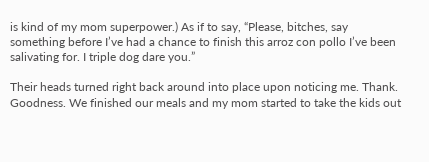is kind of my mom superpower.) As if to say, “Please, bitches, say something before I’ve had a chance to finish this arroz con pollo I’ve been salivating for. I triple dog dare you.”

Their heads turned right back around into place upon noticing me. Thank. Goodness. We finished our meals and my mom started to take the kids out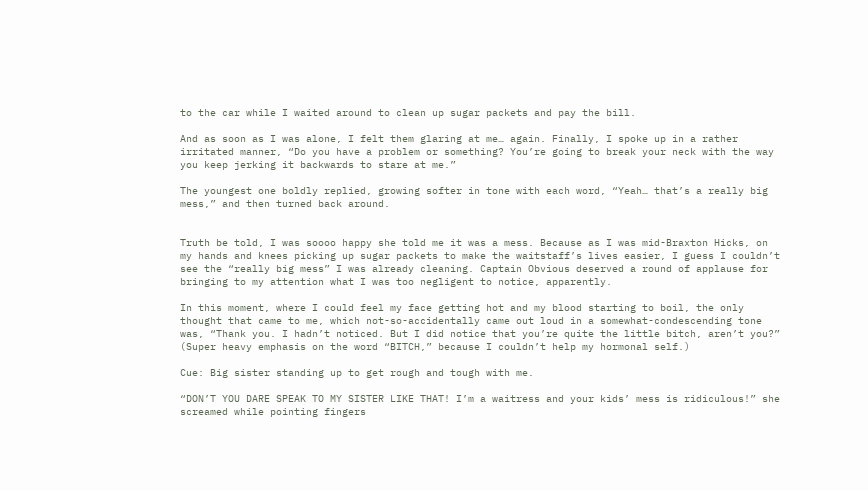to the car while I waited around to clean up sugar packets and pay the bill.

And as soon as I was alone, I felt them glaring at me… again. Finally, I spoke up in a rather irritated manner, “Do you have a problem or something? You’re going to break your neck with the way you keep jerking it backwards to stare at me.”

The youngest one boldly replied, growing softer in tone with each word, “Yeah… that’s a really big mess,” and then turned back around.


Truth be told, I was soooo happy she told me it was a mess. Because as I was mid-Braxton Hicks, on my hands and knees picking up sugar packets to make the waitstaff’s lives easier, I guess I couldn’t see the “really big mess” I was already cleaning. Captain Obvious deserved a round of applause for bringing to my attention what I was too negligent to notice, apparently.

In this moment, where I could feel my face getting hot and my blood starting to boil, the only thought that came to me, which not-so-accidentally came out loud in a somewhat-condescending tone was, “Thank you. I hadn’t noticed. But I did notice that you’re quite the little bitch, aren’t you?” (Super heavy emphasis on the word “BITCH,” because I couldn’t help my hormonal self.)

Cue: Big sister standing up to get rough and tough with me.

“DON’T YOU DARE SPEAK TO MY SISTER LIKE THAT! I’m a waitress and your kids’ mess is ridiculous!” she screamed while pointing fingers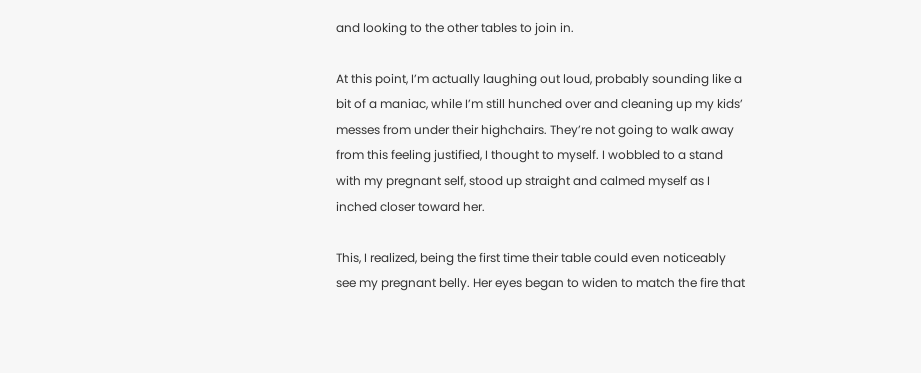and looking to the other tables to join in.

At this point, I’m actually laughing out loud, probably sounding like a bit of a maniac, while I’m still hunched over and cleaning up my kids’ messes from under their highchairs. They’re not going to walk away from this feeling justified, I thought to myself. I wobbled to a stand with my pregnant self, stood up straight and calmed myself as I inched closer toward her.

This, I realized, being the first time their table could even noticeably see my pregnant belly. Her eyes began to widen to match the fire that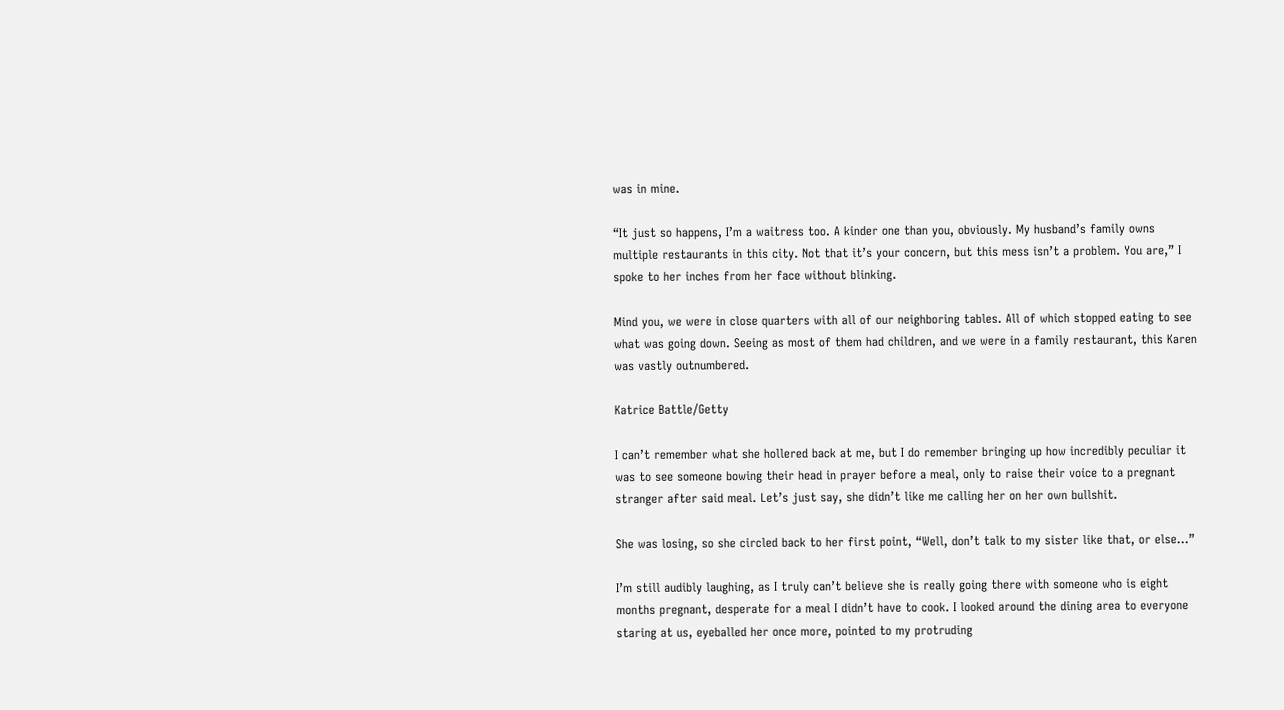was in mine.

“It just so happens, I’m a waitress too. A kinder one than you, obviously. My husband’s family owns multiple restaurants in this city. Not that it’s your concern, but this mess isn’t a problem. You are,” I spoke to her inches from her face without blinking.

Mind you, we were in close quarters with all of our neighboring tables. All of which stopped eating to see what was going down. Seeing as most of them had children, and we were in a family restaurant, this Karen was vastly outnumbered.

Katrice Battle/Getty

I can’t remember what she hollered back at me, but I do remember bringing up how incredibly peculiar it was to see someone bowing their head in prayer before a meal, only to raise their voice to a pregnant stranger after said meal. Let’s just say, she didn’t like me calling her on her own bullshit.

She was losing, so she circled back to her first point, “Well, don’t talk to my sister like that, or else…”

I’m still audibly laughing, as I truly can’t believe she is really going there with someone who is eight months pregnant, desperate for a meal I didn’t have to cook. I looked around the dining area to everyone staring at us, eyeballed her once more, pointed to my protruding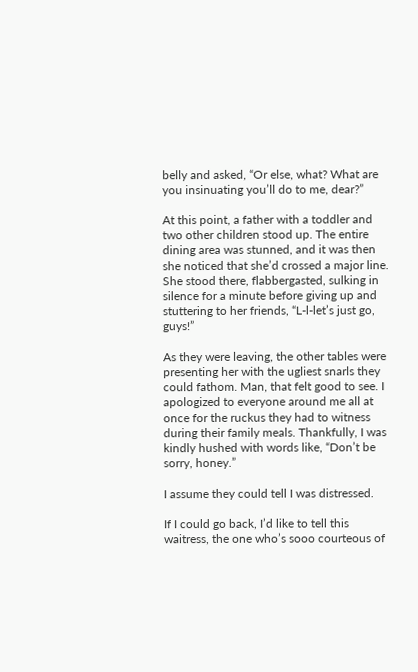belly and asked, “Or else, what? What are you insinuating you’ll do to me, dear?”

At this point, a father with a toddler and two other children stood up. The entire dining area was stunned, and it was then she noticed that she’d crossed a major line. She stood there, flabbergasted, sulking in silence for a minute before giving up and stuttering to her friends, “L-l-let’s just go, guys!”

As they were leaving, the other tables were presenting her with the ugliest snarls they could fathom. Man, that felt good to see. I apologized to everyone around me all at once for the ruckus they had to witness during their family meals. Thankfully, I was kindly hushed with words like, “Don’t be sorry, honey.”

I assume they could tell I was distressed.

If I could go back, I’d like to tell this waitress, the one who’s sooo courteous of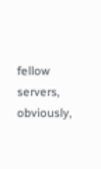fellow servers, obviously,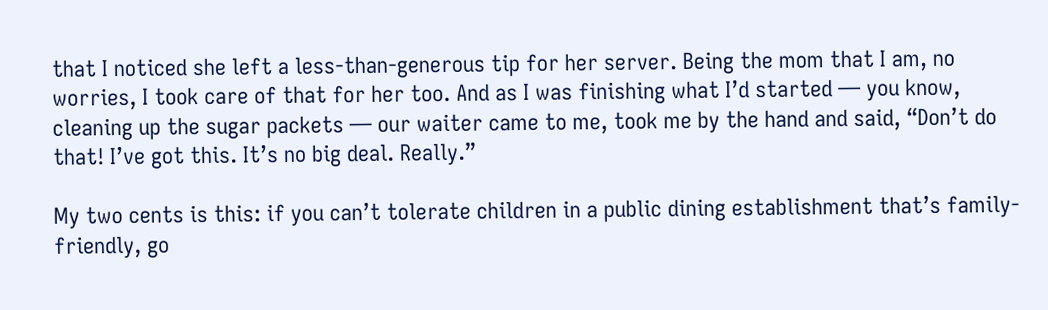that I noticed she left a less-than-generous tip for her server. Being the mom that I am, no worries, I took care of that for her too. And as I was finishing what I’d started — you know, cleaning up the sugar packets — our waiter came to me, took me by the hand and said, “Don’t do that! I’ve got this. It’s no big deal. Really.”

My two cents is this: if you can’t tolerate children in a public dining establishment that’s family-friendly, go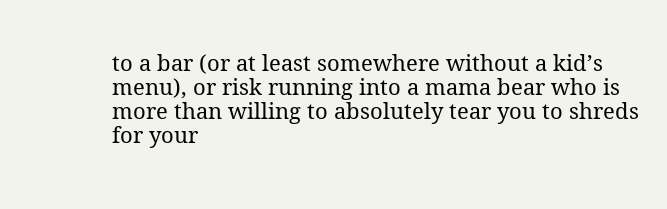to a bar (or at least somewhere without a kid’s menu), or risk running into a mama bear who is more than willing to absolutely tear you to shreds for your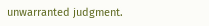unwarranted judgment.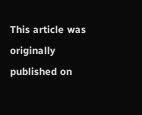This article was originally published on